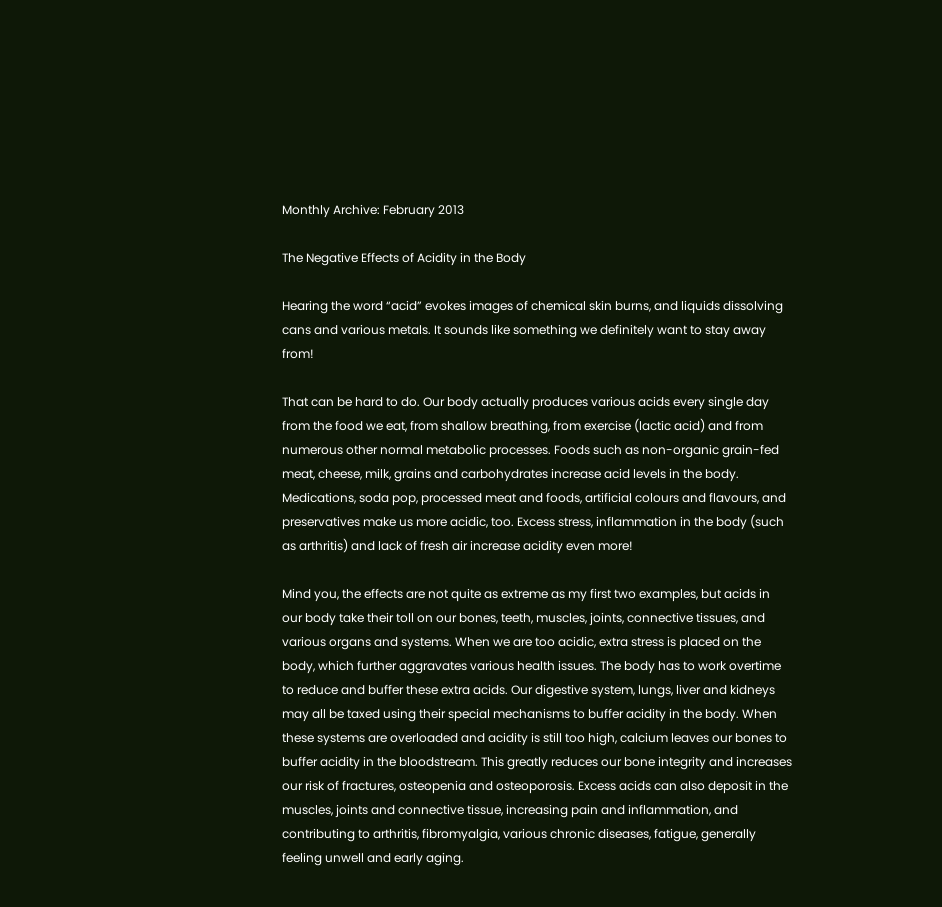Monthly Archive: February 2013

The Negative Effects of Acidity in the Body

Hearing the word “acid” evokes images of chemical skin burns, and liquids dissolving cans and various metals. It sounds like something we definitely want to stay away from!

That can be hard to do. Our body actually produces various acids every single day from the food we eat, from shallow breathing, from exercise (lactic acid) and from numerous other normal metabolic processes. Foods such as non-organic grain-fed meat, cheese, milk, grains and carbohydrates increase acid levels in the body. Medications, soda pop, processed meat and foods, artificial colours and flavours, and preservatives make us more acidic, too. Excess stress, inflammation in the body (such as arthritis) and lack of fresh air increase acidity even more!

Mind you, the effects are not quite as extreme as my first two examples, but acids in our body take their toll on our bones, teeth, muscles, joints, connective tissues, and various organs and systems. When we are too acidic, extra stress is placed on the body, which further aggravates various health issues. The body has to work overtime to reduce and buffer these extra acids. Our digestive system, lungs, liver and kidneys may all be taxed using their special mechanisms to buffer acidity in the body. When these systems are overloaded and acidity is still too high, calcium leaves our bones to buffer acidity in the bloodstream. This greatly reduces our bone integrity and increases our risk of fractures, osteopenia and osteoporosis. Excess acids can also deposit in the muscles, joints and connective tissue, increasing pain and inflammation, and contributing to arthritis, fibromyalgia, various chronic diseases, fatigue, generally feeling unwell and early aging.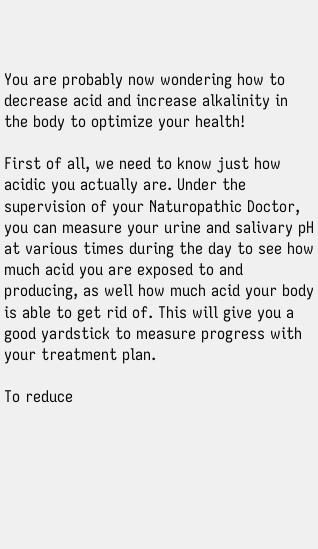You are probably now wondering how to decrease acid and increase alkalinity in the body to optimize your health!

First of all, we need to know just how acidic you actually are. Under the supervision of your Naturopathic Doctor, you can measure your urine and salivary pH at various times during the day to see how much acid you are exposed to and producing, as well how much acid your body is able to get rid of. This will give you a good yardstick to measure progress with your treatment plan.

To reduce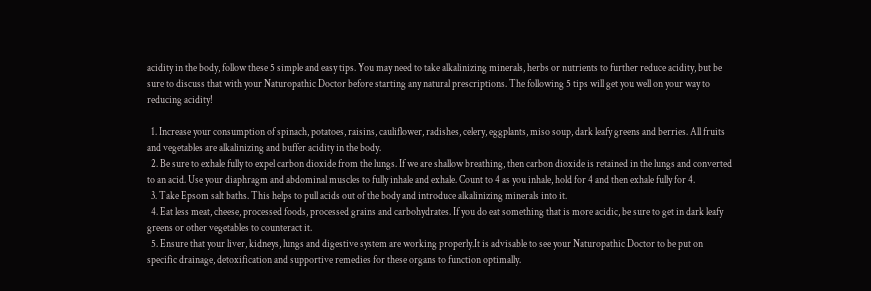acidity in the body, follow these 5 simple and easy tips. You may need to take alkalinizing minerals, herbs or nutrients to further reduce acidity, but be sure to discuss that with your Naturopathic Doctor before starting any natural prescriptions. The following 5 tips will get you well on your way to reducing acidity!

  1. Increase your consumption of spinach, potatoes, raisins, cauliflower, radishes, celery, eggplants, miso soup, dark leafy greens and berries. All fruits and vegetables are alkalinizing and buffer acidity in the body.
  2. Be sure to exhale fully to expel carbon dioxide from the lungs. If we are shallow breathing, then carbon dioxide is retained in the lungs and converted to an acid. Use your diaphragm and abdominal muscles to fully inhale and exhale. Count to 4 as you inhale, hold for 4 and then exhale fully for 4.
  3. Take Epsom salt baths. This helps to pull acids out of the body and introduce alkalinizing minerals into it.
  4. Eat less meat, cheese, processed foods, processed grains and carbohydrates. If you do eat something that is more acidic, be sure to get in dark leafy greens or other vegetables to counteract it.
  5. Ensure that your liver, kidneys, lungs and digestive system are working properly.It is advisable to see your Naturopathic Doctor to be put on specific drainage, detoxification and supportive remedies for these organs to function optimally.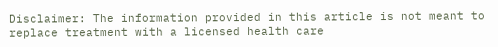Disclaimer: The information provided in this article is not meant to replace treatment with a licensed health care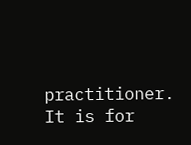practitioner. It is for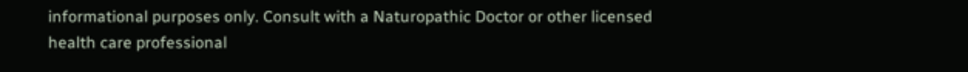informational purposes only. Consult with a Naturopathic Doctor or other licensed health care professional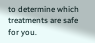to determine which treatments are safe for you.